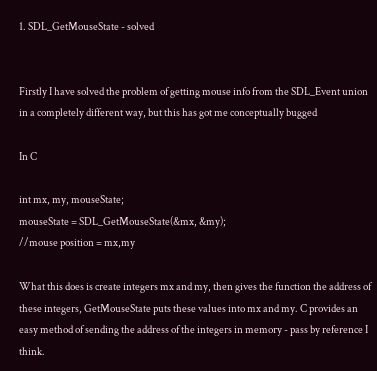1. SDL_GetMouseState - solved


Firstly I have solved the problem of getting mouse info from the SDL_Event union in a completely different way, but this has got me conceptually bugged

In C

int mx, my, mouseState;
mouseState = SDL_GetMouseState(&mx, &my);
//mouse position = mx,my

What this does is create integers mx and my, then gives the function the address of these integers, GetMouseState puts these values into mx and my. C provides an easy method of sending the address of the integers in memory - pass by reference I think.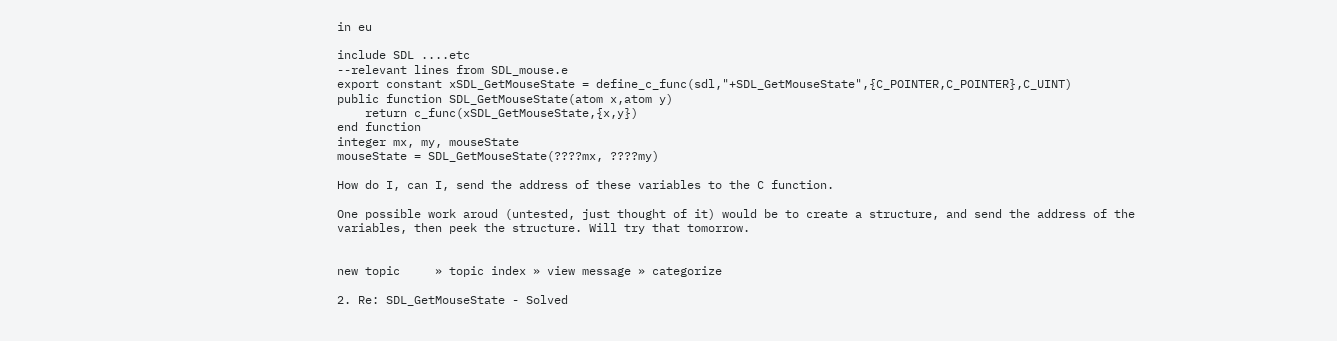in eu

include SDL ....etc
--relevant lines from SDL_mouse.e
export constant xSDL_GetMouseState = define_c_func(sdl,"+SDL_GetMouseState",{C_POINTER,C_POINTER},C_UINT)
public function SDL_GetMouseState(atom x,atom y)
    return c_func(xSDL_GetMouseState,{x,y})
end function
integer mx, my, mouseState
mouseState = SDL_GetMouseState(????mx, ????my)

How do I, can I, send the address of these variables to the C function.

One possible work aroud (untested, just thought of it) would be to create a structure, and send the address of the variables, then peek the structure. Will try that tomorrow.


new topic     » topic index » view message » categorize

2. Re: SDL_GetMouseState - Solved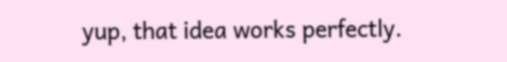yup, that idea works perfectly.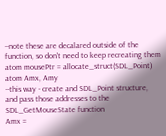--note these are decalared outside of the function, so don't need to keep recreating them
atom mousePtr = allocate_struct(SDL_Point)
atom Amx, Amy
--this way - create and SDL_Point structure, and pass those addresses to the SDL_GetMouseState function
Amx =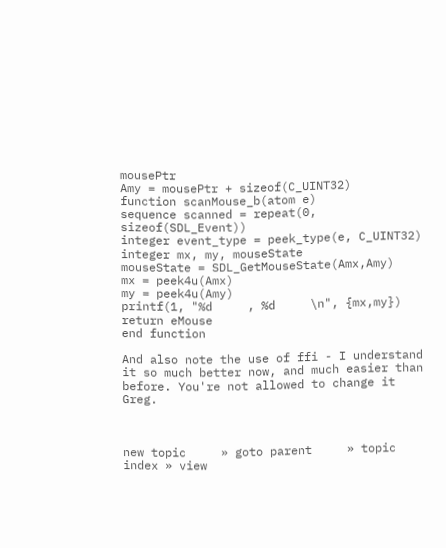mousePtr
Amy = mousePtr + sizeof(C_UINT32)
function scanMouse_b(atom e)
sequence scanned = repeat(0, sizeof(SDL_Event))
integer event_type = peek_type(e, C_UINT32)
integer mx, my, mouseState
mouseState = SDL_GetMouseState(Amx,Amy)
mx = peek4u(Amx)
my = peek4u(Amy)
printf(1, "%d     , %d     \n", {mx,my})
return eMouse
end function

And also note the use of ffi - I understand it so much better now, and much easier than before. You're not allowed to change it Greg.



new topic     » goto parent     » topic index » view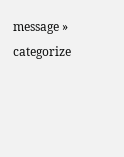message » categorize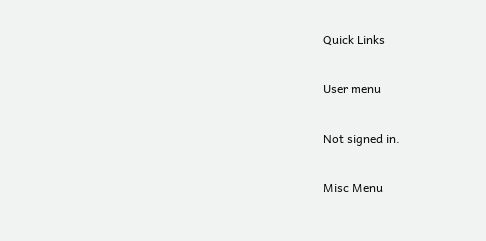Quick Links

User menu

Not signed in.

Misc Menu